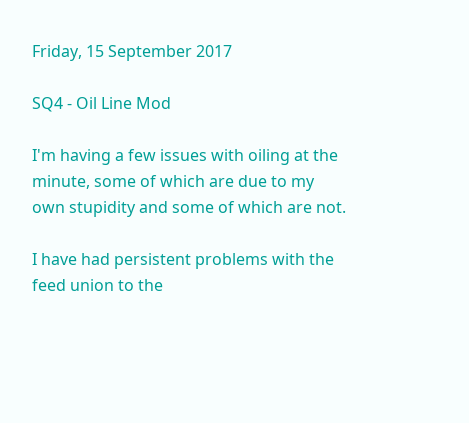Friday, 15 September 2017

SQ4 - Oil Line Mod

I'm having a few issues with oiling at the minute, some of which are due to my own stupidity and some of which are not.

I have had persistent problems with the feed union to the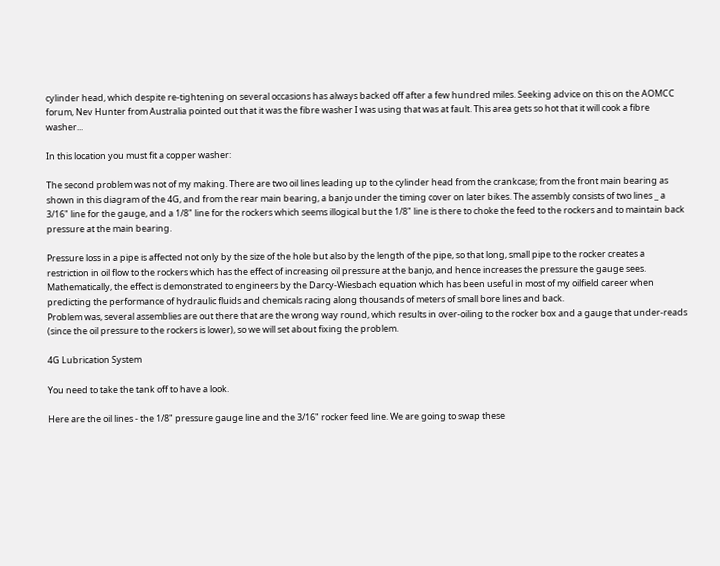cylinder head, which despite re-tightening on several occasions has always backed off after a few hundred miles. Seeking advice on this on the AOMCC forum, Nev Hunter from Australia pointed out that it was the fibre washer I was using that was at fault. This area gets so hot that it will cook a fibre washer...

In this location you must fit a copper washer:

The second problem was not of my making. There are two oil lines leading up to the cylinder head from the crankcase; from the front main bearing as shown in this diagram of the 4G, and from the rear main bearing, a banjo under the timing cover on later bikes. The assembly consists of two lines _ a 3/16" line for the gauge, and a 1/8" line for the rockers which seems illogical but the 1/8" line is there to choke the feed to the rockers and to maintain back pressure at the main bearing.

Pressure loss in a pipe is affected not only by the size of the hole but also by the length of the pipe, so that long, small pipe to the rocker creates a restriction in oil flow to the rockers which has the effect of increasing oil pressure at the banjo, and hence increases the pressure the gauge sees. Mathematically, the effect is demonstrated to engineers by the Darcy-Wiesbach equation which has been useful in most of my oilfield career when predicting the performance of hydraulic fluids and chemicals racing along thousands of meters of small bore lines and back.
Problem was, several assemblies are out there that are the wrong way round, which results in over-oiling to the rocker box and a gauge that under-reads (since the oil pressure to the rockers is lower), so we will set about fixing the problem.

4G Lubrication System

You need to take the tank off to have a look.

Here are the oil lines - the 1/8" pressure gauge line and the 3/16" rocker feed line. We are going to swap these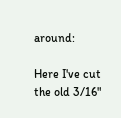around:

Here I've cut the old 3/16"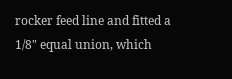rocker feed line and fitted a 1/8" equal union, which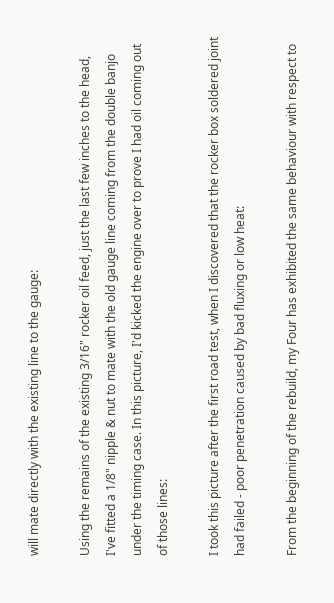will mate directly with the existing line to the gauge:

Using the remains of the existing 3/16" rocker oil feed, just the last few inches to the head, I've fitted a 1/8" nipple & nut to mate with the old gauge line coming from the double banjo under the timing case. In this picture, I'd kicked the engine over to prove I had oil coming out of those lines:

I took this picture after the first road test, when I discovered that the rocker box soldered joint had failed - poor penetration caused by bad fluxing or low heat:

From the beginning of the rebuild, my Four has exhibited the same behaviour with respect to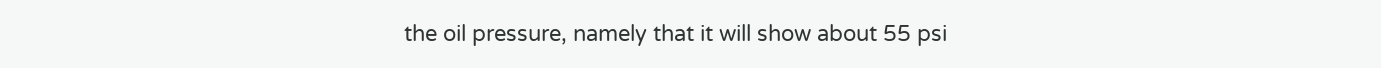the oil pressure, namely that it will show about 55 psi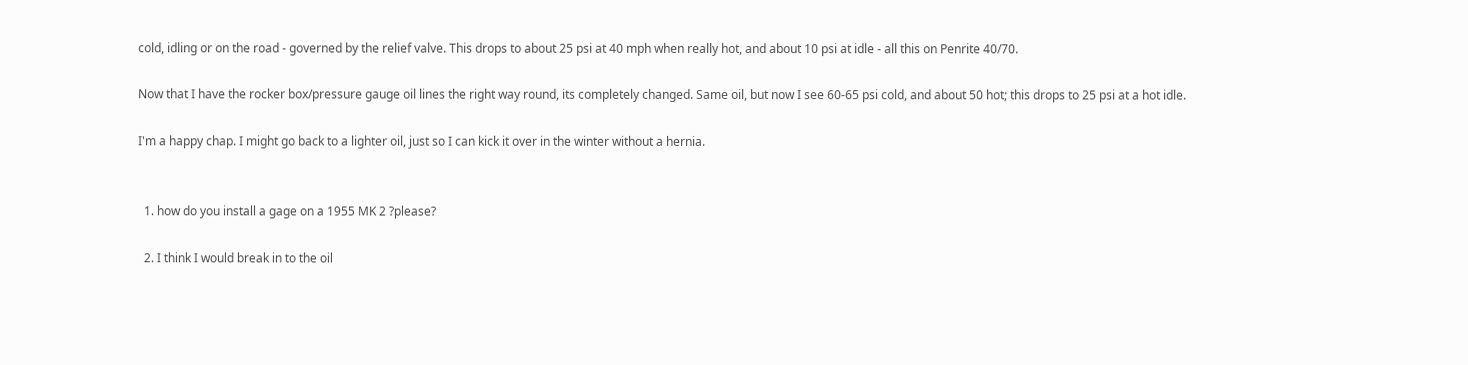cold, idling or on the road - governed by the relief valve. This drops to about 25 psi at 40 mph when really hot, and about 10 psi at idle - all this on Penrite 40/70.

Now that I have the rocker box/pressure gauge oil lines the right way round, its completely changed. Same oil, but now I see 60-65 psi cold, and about 50 hot; this drops to 25 psi at a hot idle.

I'm a happy chap. I might go back to a lighter oil, just so I can kick it over in the winter without a hernia.


  1. how do you install a gage on a 1955 MK 2 ?please?

  2. I think I would break in to the oil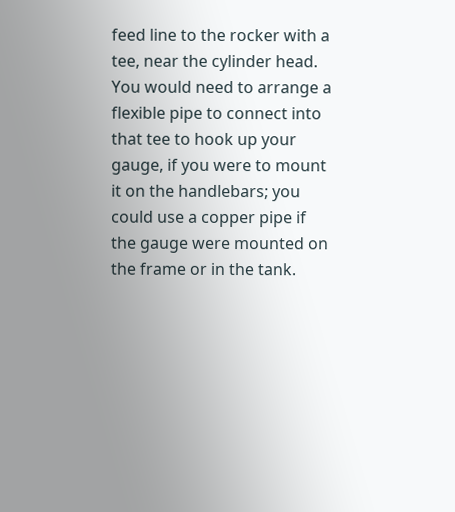feed line to the rocker with a tee, near the cylinder head. You would need to arrange a flexible pipe to connect into that tee to hook up your gauge, if you were to mount it on the handlebars; you could use a copper pipe if the gauge were mounted on the frame or in the tank.